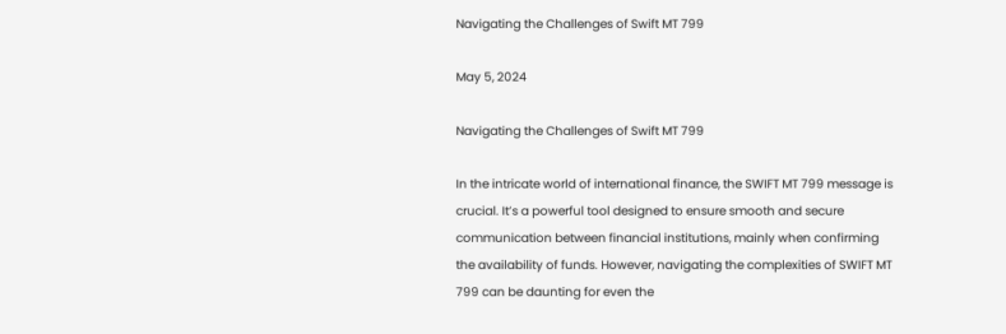Navigating the Challenges of Swift MT 799

May 5, 2024

Navigating the Challenges of Swift MT 799

In the intricate world of international finance, the SWIFT MT 799 message is crucial. It’s a powerful tool designed to ensure smooth and secure communication between financial institutions, mainly when confirming the availability of funds. However, navigating the complexities of SWIFT MT 799 can be daunting for even the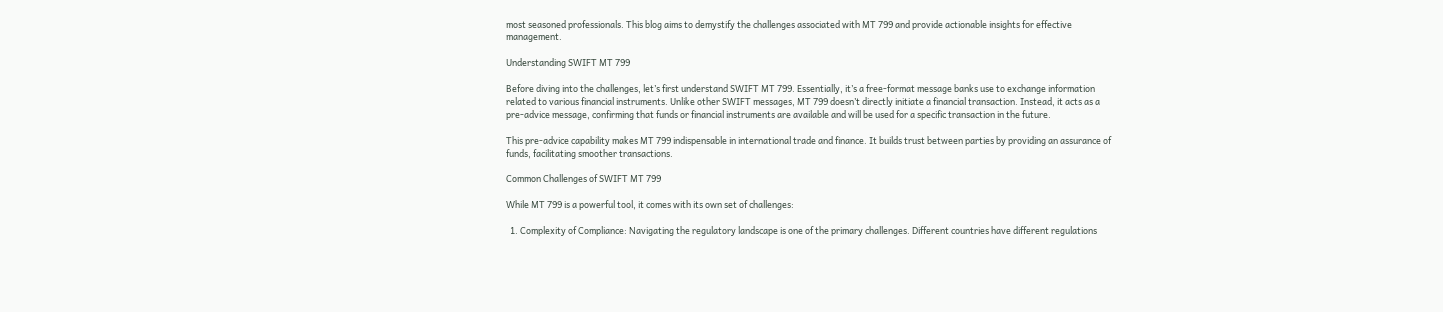most seasoned professionals. This blog aims to demystify the challenges associated with MT 799 and provide actionable insights for effective management.

Understanding SWIFT MT 799

Before diving into the challenges, let’s first understand SWIFT MT 799. Essentially, it’s a free-format message banks use to exchange information related to various financial instruments. Unlike other SWIFT messages, MT 799 doesn’t directly initiate a financial transaction. Instead, it acts as a pre-advice message, confirming that funds or financial instruments are available and will be used for a specific transaction in the future.

This pre-advice capability makes MT 799 indispensable in international trade and finance. It builds trust between parties by providing an assurance of funds, facilitating smoother transactions.

Common Challenges of SWIFT MT 799

While MT 799 is a powerful tool, it comes with its own set of challenges:

  1. Complexity of Compliance: Navigating the regulatory landscape is one of the primary challenges. Different countries have different regulations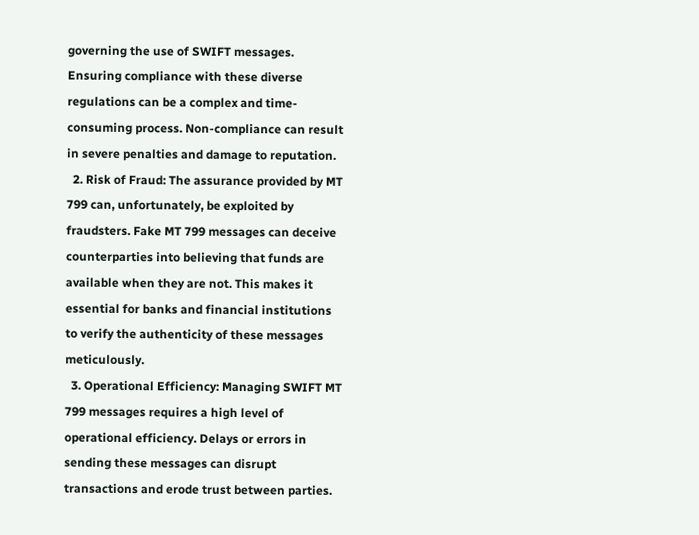governing the use of SWIFT messages. Ensuring compliance with these diverse regulations can be a complex and time-consuming process. Non-compliance can result in severe penalties and damage to reputation.
  2. Risk of Fraud: The assurance provided by MT 799 can, unfortunately, be exploited by fraudsters. Fake MT 799 messages can deceive counterparties into believing that funds are available when they are not. This makes it essential for banks and financial institutions to verify the authenticity of these messages meticulously.
  3. Operational Efficiency: Managing SWIFT MT 799 messages requires a high level of operational efficiency. Delays or errors in sending these messages can disrupt transactions and erode trust between parties.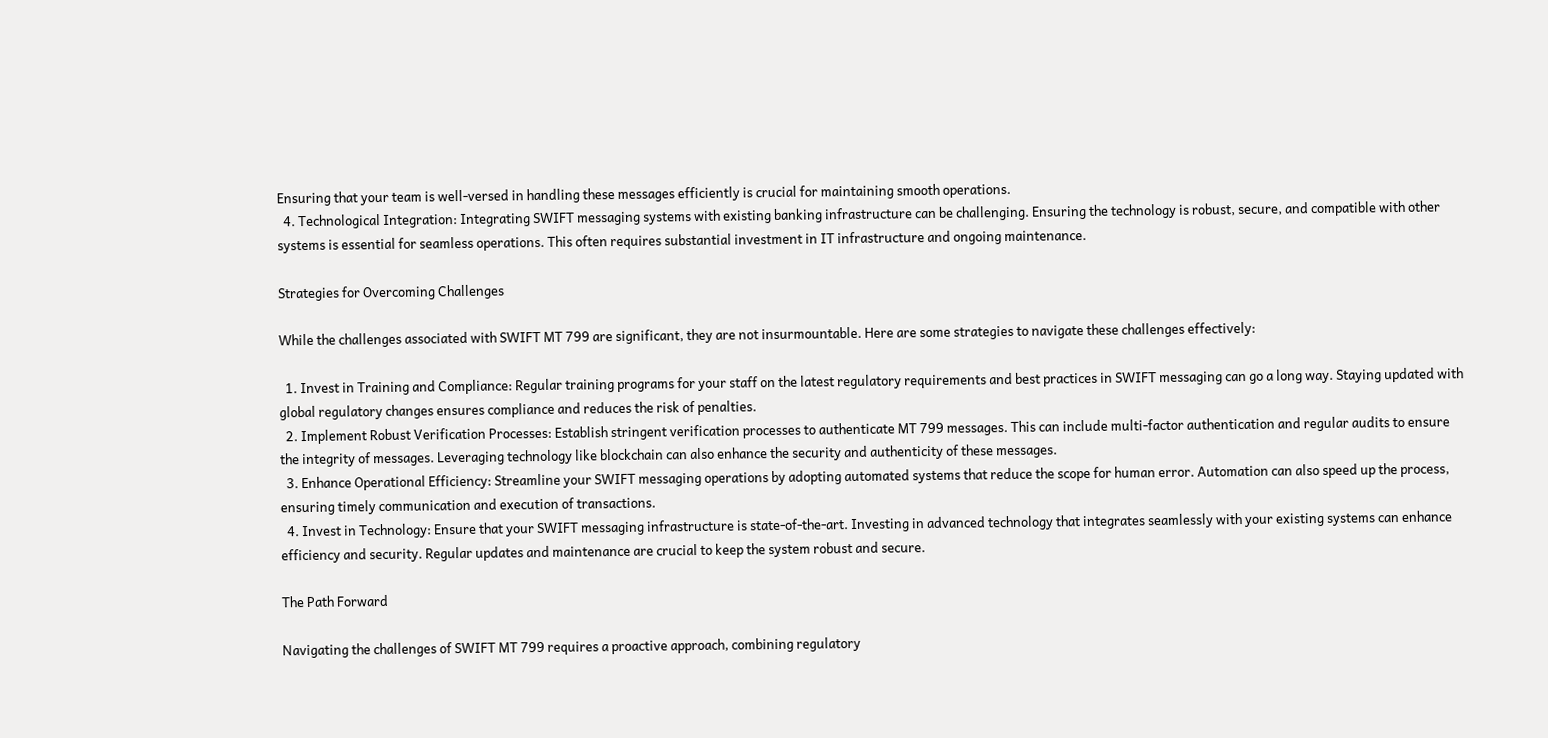Ensuring that your team is well-versed in handling these messages efficiently is crucial for maintaining smooth operations.
  4. Technological Integration: Integrating SWIFT messaging systems with existing banking infrastructure can be challenging. Ensuring the technology is robust, secure, and compatible with other systems is essential for seamless operations. This often requires substantial investment in IT infrastructure and ongoing maintenance.

Strategies for Overcoming Challenges

While the challenges associated with SWIFT MT 799 are significant, they are not insurmountable. Here are some strategies to navigate these challenges effectively:

  1. Invest in Training and Compliance: Regular training programs for your staff on the latest regulatory requirements and best practices in SWIFT messaging can go a long way. Staying updated with global regulatory changes ensures compliance and reduces the risk of penalties.
  2. Implement Robust Verification Processes: Establish stringent verification processes to authenticate MT 799 messages. This can include multi-factor authentication and regular audits to ensure the integrity of messages. Leveraging technology like blockchain can also enhance the security and authenticity of these messages.
  3. Enhance Operational Efficiency: Streamline your SWIFT messaging operations by adopting automated systems that reduce the scope for human error. Automation can also speed up the process, ensuring timely communication and execution of transactions.
  4. Invest in Technology: Ensure that your SWIFT messaging infrastructure is state-of-the-art. Investing in advanced technology that integrates seamlessly with your existing systems can enhance efficiency and security. Regular updates and maintenance are crucial to keep the system robust and secure.

The Path Forward

Navigating the challenges of SWIFT MT 799 requires a proactive approach, combining regulatory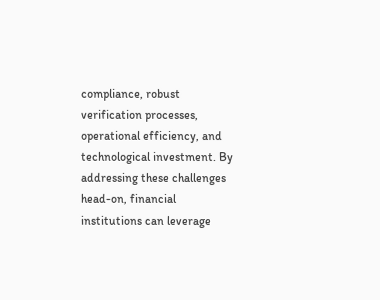compliance, robust verification processes, operational efficiency, and technological investment. By addressing these challenges head-on, financial institutions can leverage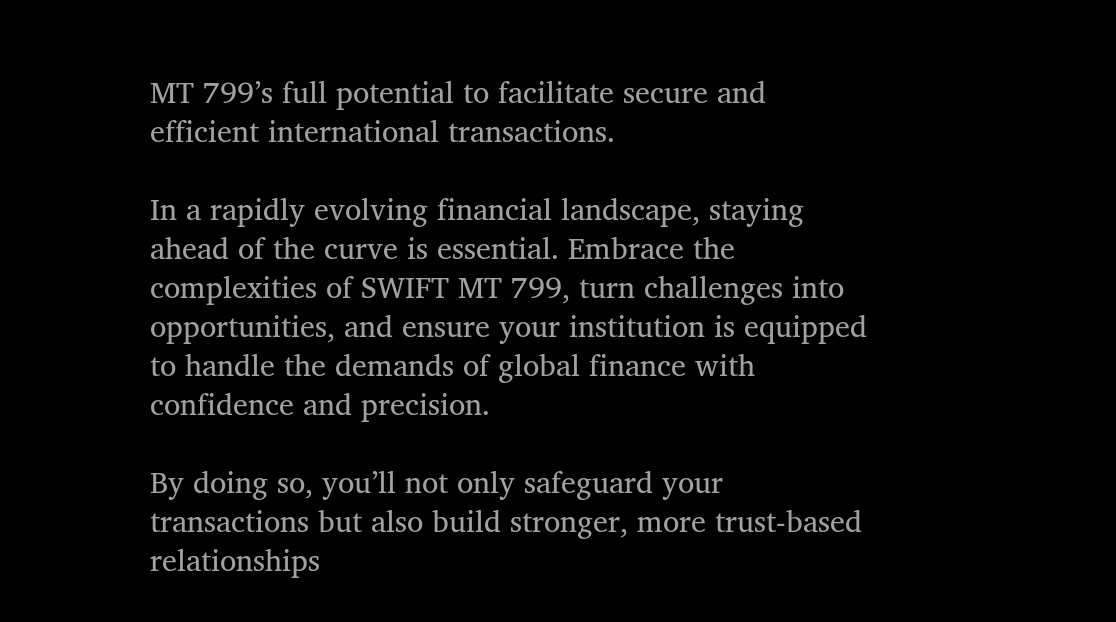MT 799’s full potential to facilitate secure and efficient international transactions.

In a rapidly evolving financial landscape, staying ahead of the curve is essential. Embrace the complexities of SWIFT MT 799, turn challenges into opportunities, and ensure your institution is equipped to handle the demands of global finance with confidence and precision.

By doing so, you’ll not only safeguard your transactions but also build stronger, more trust-based relationships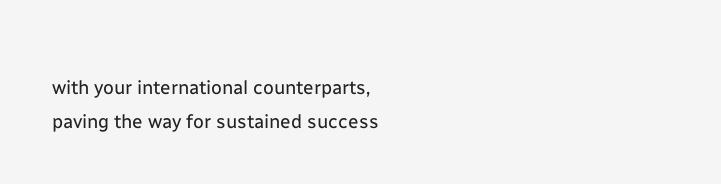with your international counterparts, paving the way for sustained success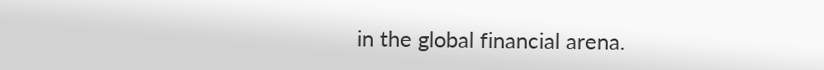in the global financial arena.